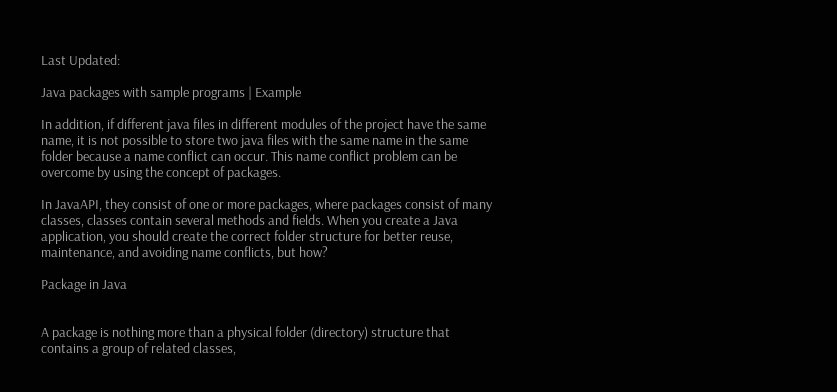Last Updated:

Java packages with sample programs | Example

In addition, if different java files in different modules of the project have the same name, it is not possible to store two java files with the same name in the same folder because a name conflict can occur. This name conflict problem can be overcome by using the concept of packages.

In JavaAPI, they consist of one or more packages, where packages consist of many classes, classes contain several methods and fields. When you create a Java application, you should create the correct folder structure for better reuse, maintenance, and avoiding name conflicts, but how?

Package in Java


A package is nothing more than a physical folder (directory) structure that contains a group of related classes,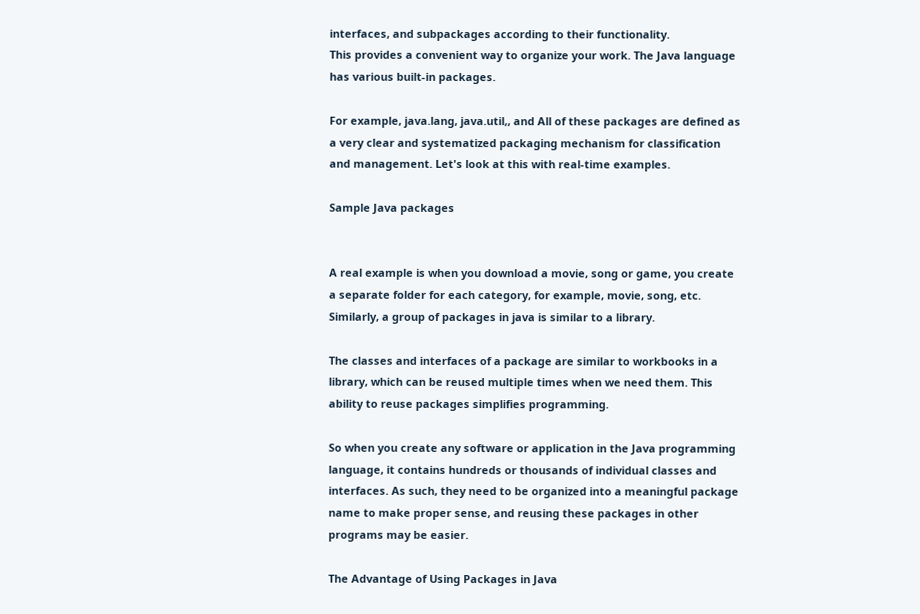interfaces, and subpackages according to their functionality.
This provides a convenient way to organize your work. The Java language has various built-in packages.

For example, java.lang, java.util,, and All of these packages are defined as a very clear and systematized packaging mechanism for classification and management. Let's look at this with real-time examples.

Sample Java packages


A real example is when you download a movie, song or game, you create a separate folder for each category, for example, movie, song, etc. Similarly, a group of packages in java is similar to a library.

The classes and interfaces of a package are similar to workbooks in a library, which can be reused multiple times when we need them. This ability to reuse packages simplifies programming.

So when you create any software or application in the Java programming language, it contains hundreds or thousands of individual classes and interfaces. As such, they need to be organized into a meaningful package name to make proper sense, and reusing these packages in other programs may be easier.

The Advantage of Using Packages in Java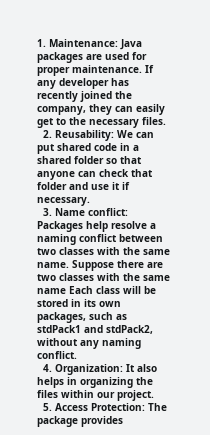1. Maintenance: Java packages are used for proper maintenance. If any developer has recently joined the company, they can easily get to the necessary files.
  2. Reusability: We can put shared code in a shared folder so that anyone can check that folder and use it if necessary.
  3. Name conflict: Packages help resolve a naming conflict between two classes with the same name. Suppose there are two classes with the same name Each class will be stored in its own packages, such as stdPack1 and stdPack2, without any naming conflict.
  4. Organization: It also helps in organizing the files within our project.
  5. Access Protection: The package provides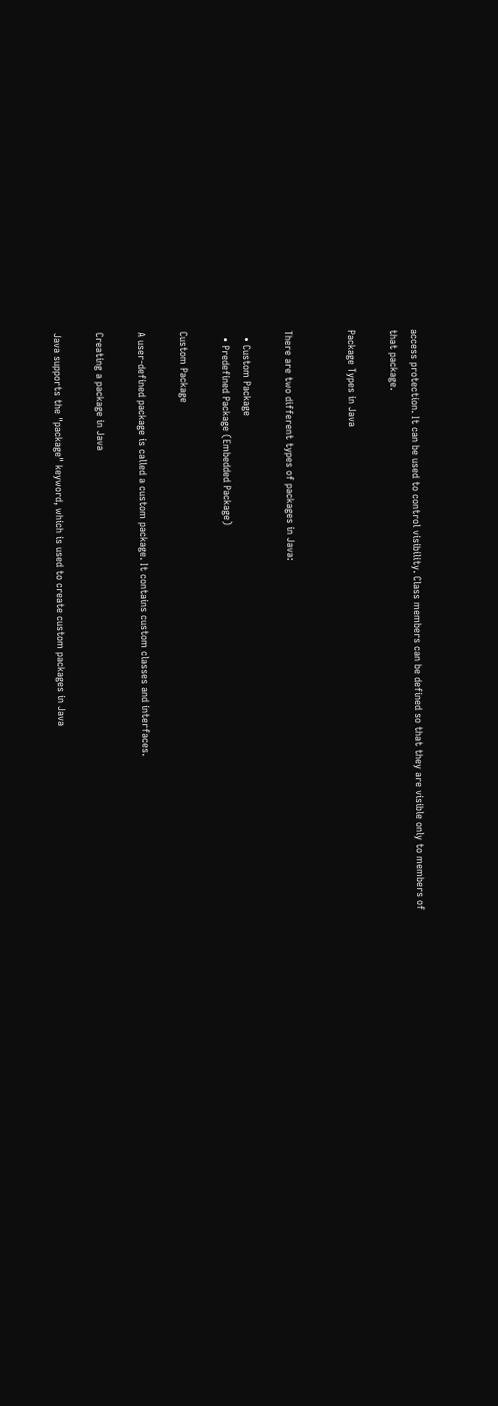access protection. It can be used to control visibility. Class members can be defined so that they are visible only to members of that package.

Package Types in Java


There are two different types of packages in Java:

  • Custom Package
  • Predefined Package (Embedded Package)

Custom Package

A user-defined package is called a custom package. It contains custom classes and interfaces.

Creating a package in Java

Java supports the "package" keyword, which is used to create custom packages in Java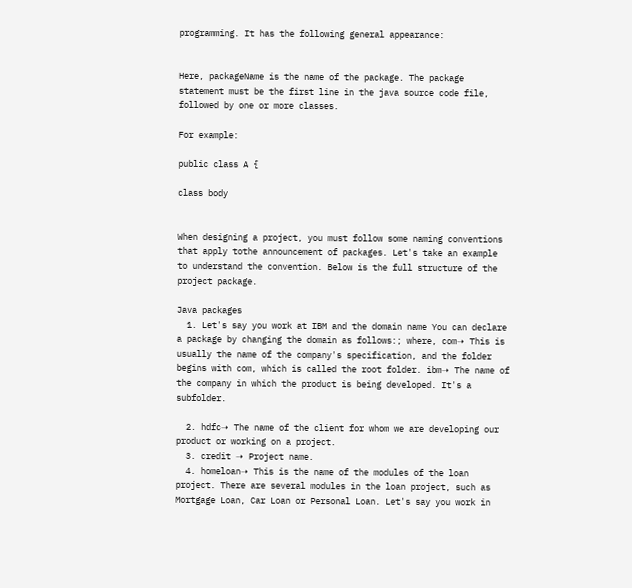programming. It has the following general appearance:


Here, packageName is the name of the package. The package statement must be the first line in the java source code file, followed by one or more classes.

For example:

public class A {

class body


When designing a project, you must follow some naming conventions that apply tothe announcement of packages. Let's take an example to understand the convention. Below is the full structure of the project package.

Java packages
  1. Let's say you work at IBM and the domain name You can declare a package by changing the domain as follows:; where, com➝ This is usually the name of the company's specification, and the folder begins with com, which is called the root folder. ibm➝ The name of the company in which the product is being developed. It's a subfolder.

  2. hdfc➝ The name of the client for whom we are developing our product or working on a project.
  3. credit ➝ Project name.
  4. homeloan➝ This is the name of the modules of the loan project. There are several modules in the loan project, such as Mortgage Loan, Car Loan or Personal Loan. Let's say you work in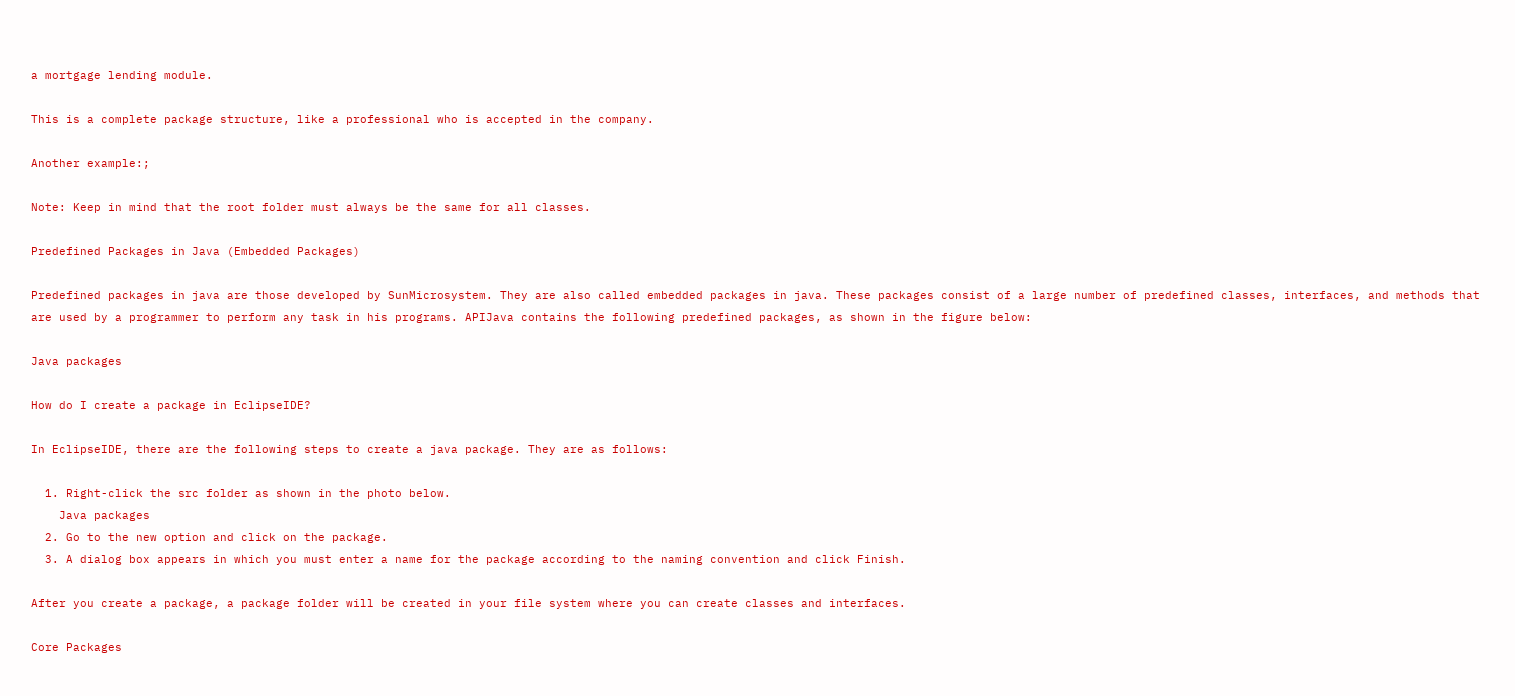a mortgage lending module.

This is a complete package structure, like a professional who is accepted in the company.

Another example:;

Note: Keep in mind that the root folder must always be the same for all classes.

Predefined Packages in Java (Embedded Packages)

Predefined packages in java are those developed by SunMicrosystem. They are also called embedded packages in java. These packages consist of a large number of predefined classes, interfaces, and methods that are used by a programmer to perform any task in his programs. APIJava contains the following predefined packages, as shown in the figure below:

Java packages

How do I create a package in EclipseIDE?

In EclipseIDE, there are the following steps to create a java package. They are as follows:

  1. Right-click the src folder as shown in the photo below.
    Java packages
  2. Go to the new option and click on the package.
  3. A dialog box appears in which you must enter a name for the package according to the naming convention and click Finish.

After you create a package, a package folder will be created in your file system where you can create classes and interfaces.

Core Packages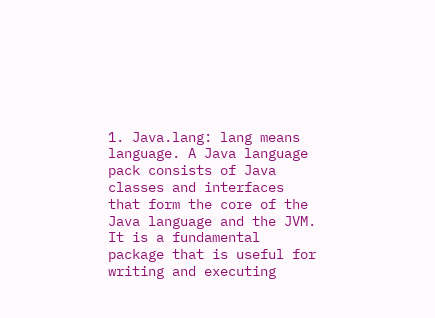1. Java.lang: lang means language. A Java language pack consists of Java classes and interfaces that form the core of the Java language and the JVM. It is a fundamental package that is useful for writing and executing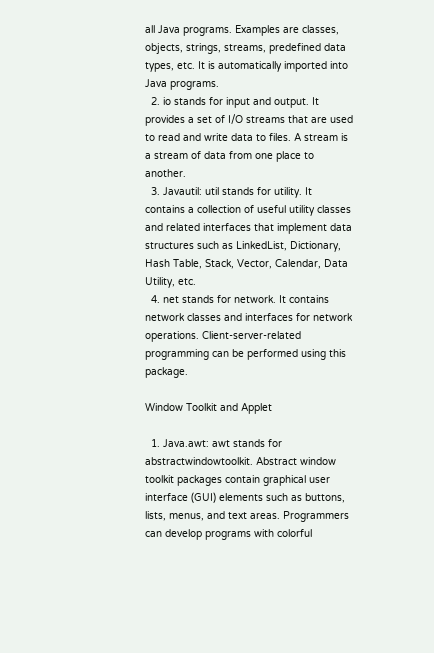all Java programs. Examples are classes, objects, strings, streams, predefined data types, etc. It is automatically imported into Java programs.
  2. io stands for input and output. It provides a set of I/O streams that are used to read and write data to files. A stream is a stream of data from one place to another.
  3. Javautil: util stands for utility. It contains a collection of useful utility classes and related interfaces that implement data structures such as LinkedList, Dictionary, Hash Table, Stack, Vector, Calendar, Data Utility, etc.
  4. net stands for network. It contains network classes and interfaces for network operations. Client-server-related programming can be performed using this package.

Window Toolkit and Applet

  1. Java.awt: awt stands for abstractwindowtoolkit. Abstract window toolkit packages contain graphical user interface (GUI) elements such as buttons, lists, menus, and text areas. Programmers can develop programs with colorful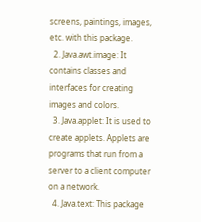screens, paintings, images, etc. with this package.
  2. Java.awt.image: It contains classes and interfaces for creating images and colors.
  3. Java.applet: It is used to create applets. Applets are programs that run from a server to a client computer on a network.
  4. Java.text: This package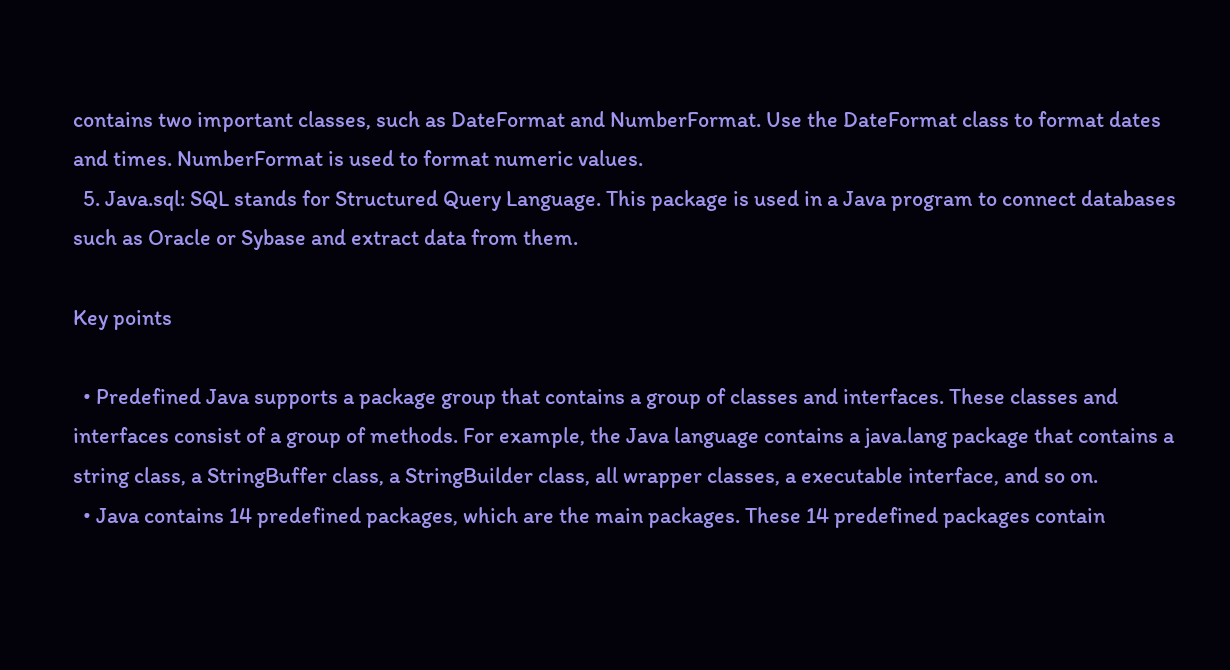contains two important classes, such as DateFormat and NumberFormat. Use the DateFormat class to format dates and times. NumberFormat is used to format numeric values.
  5. Java.sql: SQL stands for Structured Query Language. This package is used in a Java program to connect databases such as Oracle or Sybase and extract data from them.

Key points

  • Predefined Java supports a package group that contains a group of classes and interfaces. These classes and interfaces consist of a group of methods. For example, the Java language contains a java.lang package that contains a string class, a StringBuffer class, a StringBuilder class, all wrapper classes, a executable interface, and so on.
  • Java contains 14 predefined packages, which are the main packages. These 14 predefined packages contain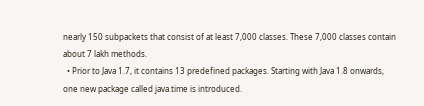nearly 150 subpackets that consist of at least 7,000 classes. These 7,000 classes contain about 7 lakh methods.
  • Prior to Java 1.7, it contains 13 predefined packages. Starting with Java 1.8 onwards, one new package called java.time is introduced.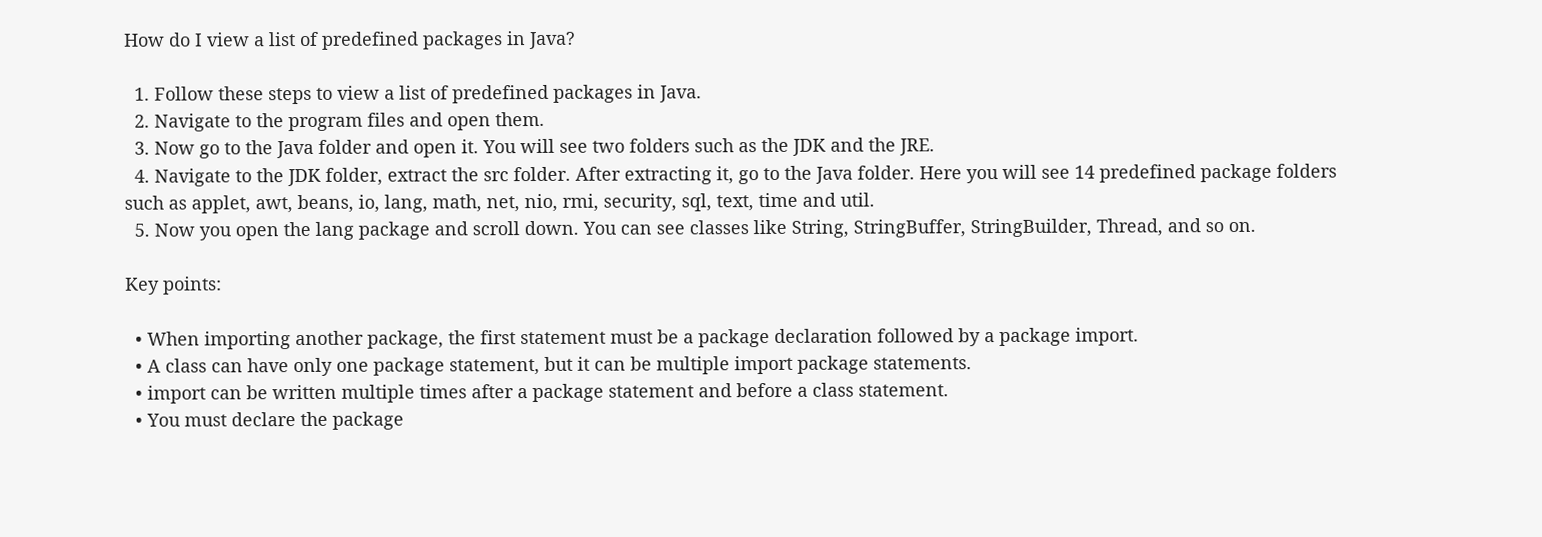How do I view a list of predefined packages in Java?

  1. Follow these steps to view a list of predefined packages in Java.
  2. Navigate to the program files and open them.
  3. Now go to the Java folder and open it. You will see two folders such as the JDK and the JRE.
  4. Navigate to the JDK folder, extract the src folder. After extracting it, go to the Java folder. Here you will see 14 predefined package folders such as applet, awt, beans, io, lang, math, net, nio, rmi, security, sql, text, time and util.
  5. Now you open the lang package and scroll down. You can see classes like String, StringBuffer, StringBuilder, Thread, and so on.

Key points:

  • When importing another package, the first statement must be a package declaration followed by a package import.
  • A class can have only one package statement, but it can be multiple import package statements.
  • import can be written multiple times after a package statement and before a class statement.
  • You must declare the package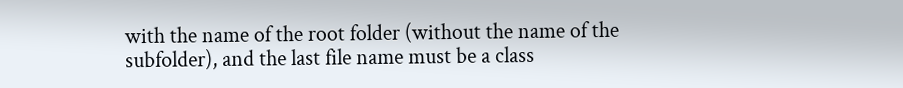with the name of the root folder (without the name of the subfolder), and the last file name must be a class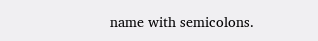name with semicolons.